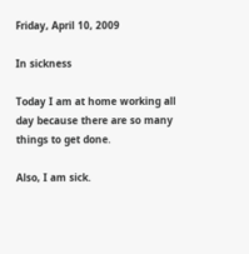Friday, April 10, 2009

In sickness

Today I am at home working all day because there are so many things to get done.

Also, I am sick.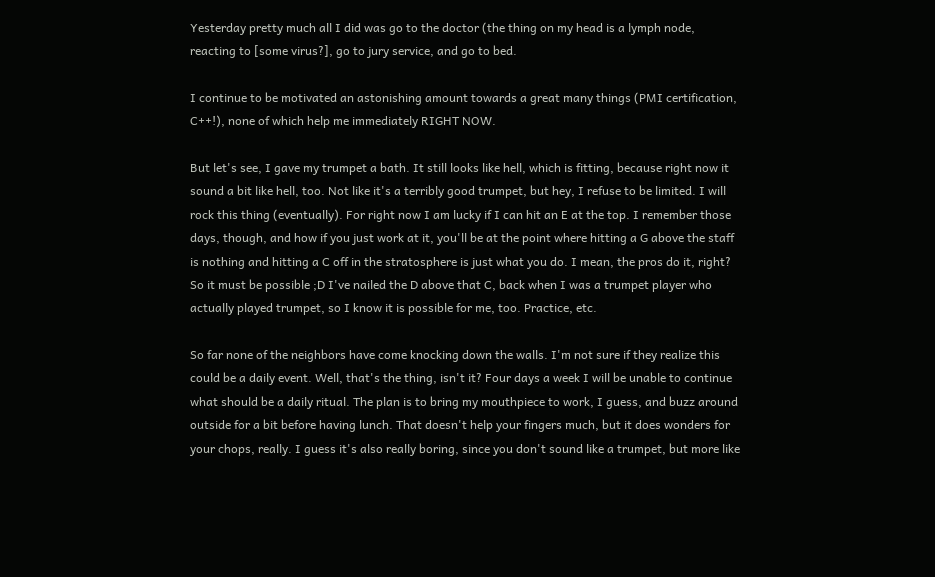Yesterday pretty much all I did was go to the doctor (the thing on my head is a lymph node, reacting to [some virus?], go to jury service, and go to bed.

I continue to be motivated an astonishing amount towards a great many things (PMI certification, C++!), none of which help me immediately RIGHT NOW.

But let's see, I gave my trumpet a bath. It still looks like hell, which is fitting, because right now it sound a bit like hell, too. Not like it's a terribly good trumpet, but hey, I refuse to be limited. I will rock this thing (eventually). For right now I am lucky if I can hit an E at the top. I remember those days, though, and how if you just work at it, you'll be at the point where hitting a G above the staff is nothing and hitting a C off in the stratosphere is just what you do. I mean, the pros do it, right? So it must be possible ;D I've nailed the D above that C, back when I was a trumpet player who actually played trumpet, so I know it is possible for me, too. Practice, etc.

So far none of the neighbors have come knocking down the walls. I'm not sure if they realize this could be a daily event. Well, that's the thing, isn't it? Four days a week I will be unable to continue what should be a daily ritual. The plan is to bring my mouthpiece to work, I guess, and buzz around outside for a bit before having lunch. That doesn't help your fingers much, but it does wonders for your chops, really. I guess it's also really boring, since you don't sound like a trumpet, but more like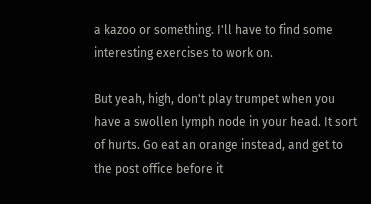a kazoo or something. I'll have to find some interesting exercises to work on.

But yeah, high, don't play trumpet when you have a swollen lymph node in your head. It sort of hurts. Go eat an orange instead, and get to the post office before it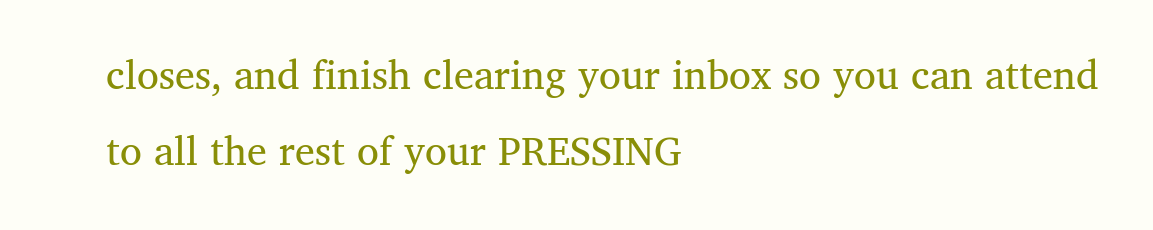closes, and finish clearing your inbox so you can attend to all the rest of your PRESSING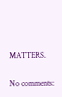MATTERS.

No comments: